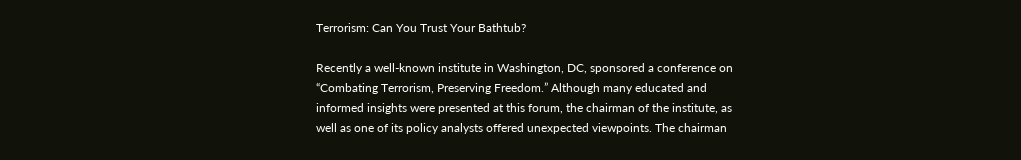Terrorism: Can You Trust Your Bathtub?

Recently a well-known institute in Washington, DC, sponsored a conference on “Combating Terrorism, Preserving Freedom.” Although many educated and informed insights were presented at this forum, the chairman of the institute, as well as one of its policy analysts offered unexpected viewpoints. The chairman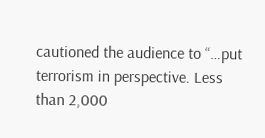cautioned the audience to “…put terrorism in perspective. Less than 2,000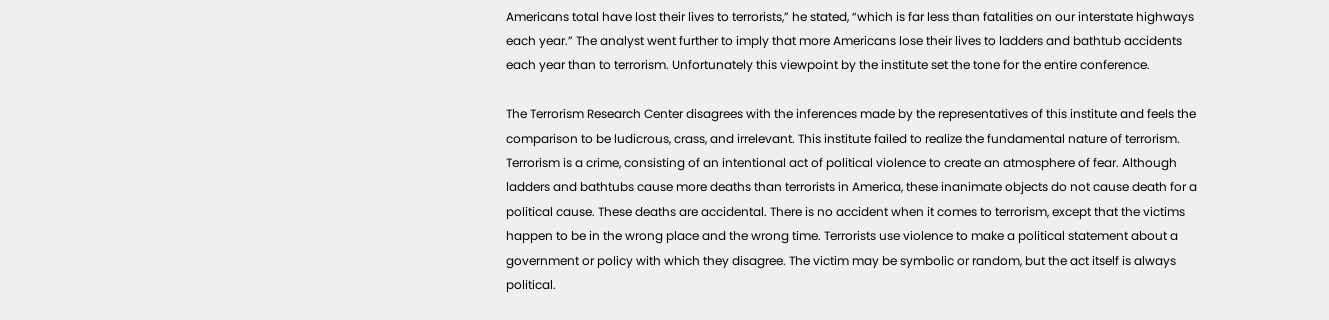Americans total have lost their lives to terrorists,” he stated, “which is far less than fatalities on our interstate highways each year.” The analyst went further to imply that more Americans lose their lives to ladders and bathtub accidents each year than to terrorism. Unfortunately this viewpoint by the institute set the tone for the entire conference.

The Terrorism Research Center disagrees with the inferences made by the representatives of this institute and feels the comparison to be ludicrous, crass, and irrelevant. This institute failed to realize the fundamental nature of terrorism. Terrorism is a crime, consisting of an intentional act of political violence to create an atmosphere of fear. Although ladders and bathtubs cause more deaths than terrorists in America, these inanimate objects do not cause death for a political cause. These deaths are accidental. There is no accident when it comes to terrorism, except that the victims happen to be in the wrong place and the wrong time. Terrorists use violence to make a political statement about a government or policy with which they disagree. The victim may be symbolic or random, but the act itself is always political.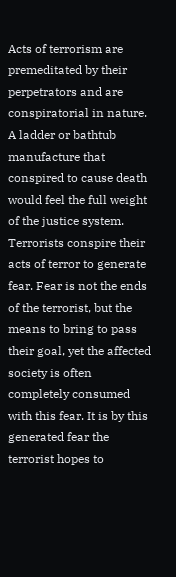Acts of terrorism are premeditated by their perpetrators and are conspiratorial in nature. A ladder or bathtub manufacture that conspired to cause death would feel the full weight of the justice system. Terrorists conspire their acts of terror to generate fear. Fear is not the ends of the terrorist, but the means to bring to pass their goal, yet the affected society is often completely consumed with this fear. It is by this generated fear the terrorist hopes to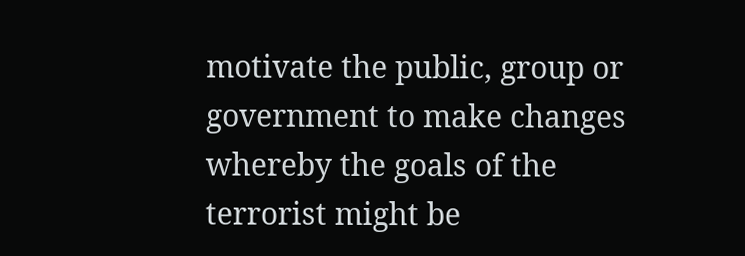motivate the public, group or government to make changes whereby the goals of the terrorist might be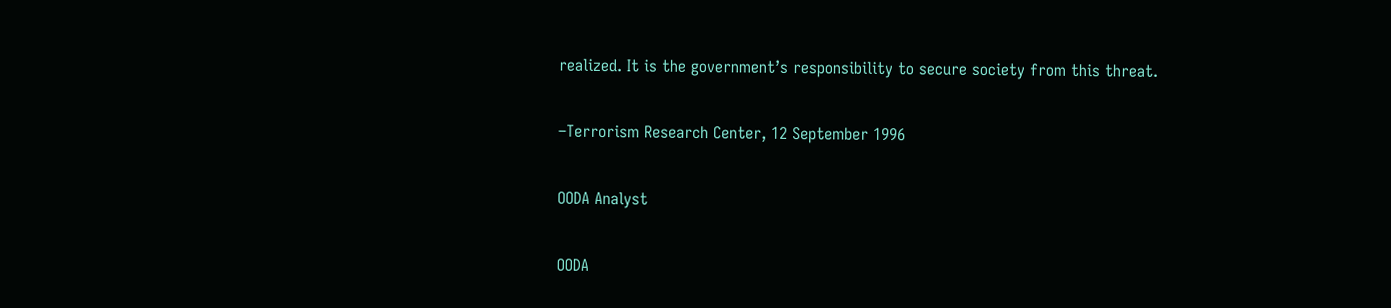realized. It is the government’s responsibility to secure society from this threat.

–Terrorism Research Center, 12 September 1996

OODA Analyst

OODA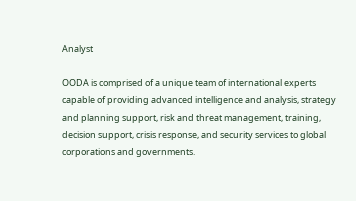Analyst

OODA is comprised of a unique team of international experts capable of providing advanced intelligence and analysis, strategy and planning support, risk and threat management, training, decision support, crisis response, and security services to global corporations and governments.